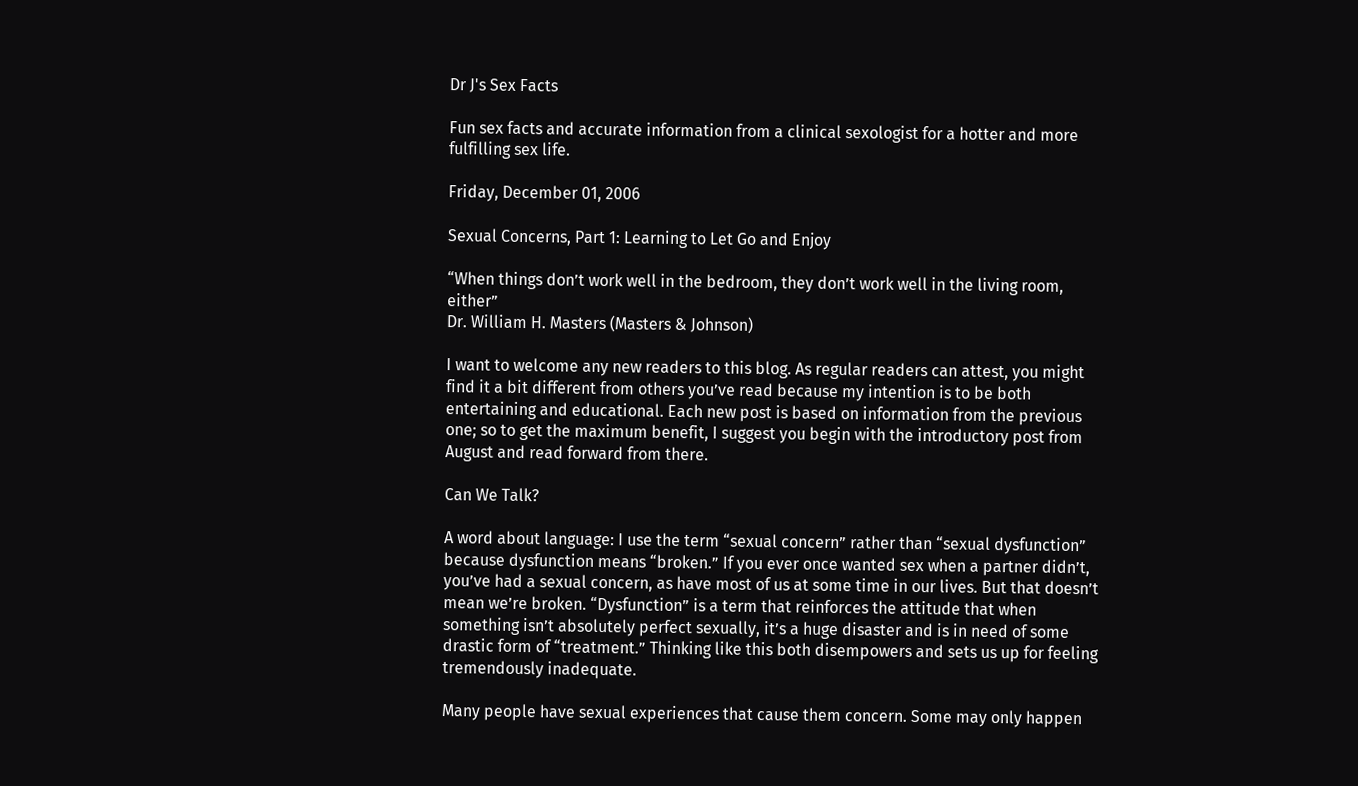Dr J's Sex Facts

Fun sex facts and accurate information from a clinical sexologist for a hotter and more fulfilling sex life.

Friday, December 01, 2006

Sexual Concerns, Part 1: Learning to Let Go and Enjoy

“When things don’t work well in the bedroom, they don’t work well in the living room, either”
Dr. William H. Masters (Masters & Johnson)

I want to welcome any new readers to this blog. As regular readers can attest, you might find it a bit different from others you’ve read because my intention is to be both entertaining and educational. Each new post is based on information from the previous one; so to get the maximum benefit, I suggest you begin with the introductory post from August and read forward from there.

Can We Talk?

A word about language: I use the term “sexual concern” rather than “sexual dysfunction” because dysfunction means “broken.” If you ever once wanted sex when a partner didn’t, you’ve had a sexual concern, as have most of us at some time in our lives. But that doesn’t mean we’re broken. “Dysfunction” is a term that reinforces the attitude that when something isn’t absolutely perfect sexually, it’s a huge disaster and is in need of some drastic form of “treatment.” Thinking like this both disempowers and sets us up for feeling tremendously inadequate.

Many people have sexual experiences that cause them concern. Some may only happen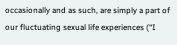occasionally and as such, are simply a part of our fluctuating sexual life experiences (“I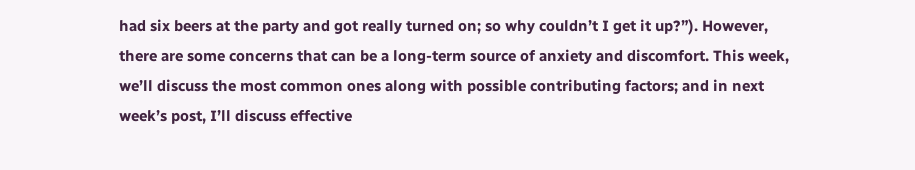had six beers at the party and got really turned on; so why couldn’t I get it up?”). However, there are some concerns that can be a long-term source of anxiety and discomfort. This week, we’ll discuss the most common ones along with possible contributing factors; and in next week’s post, I’ll discuss effective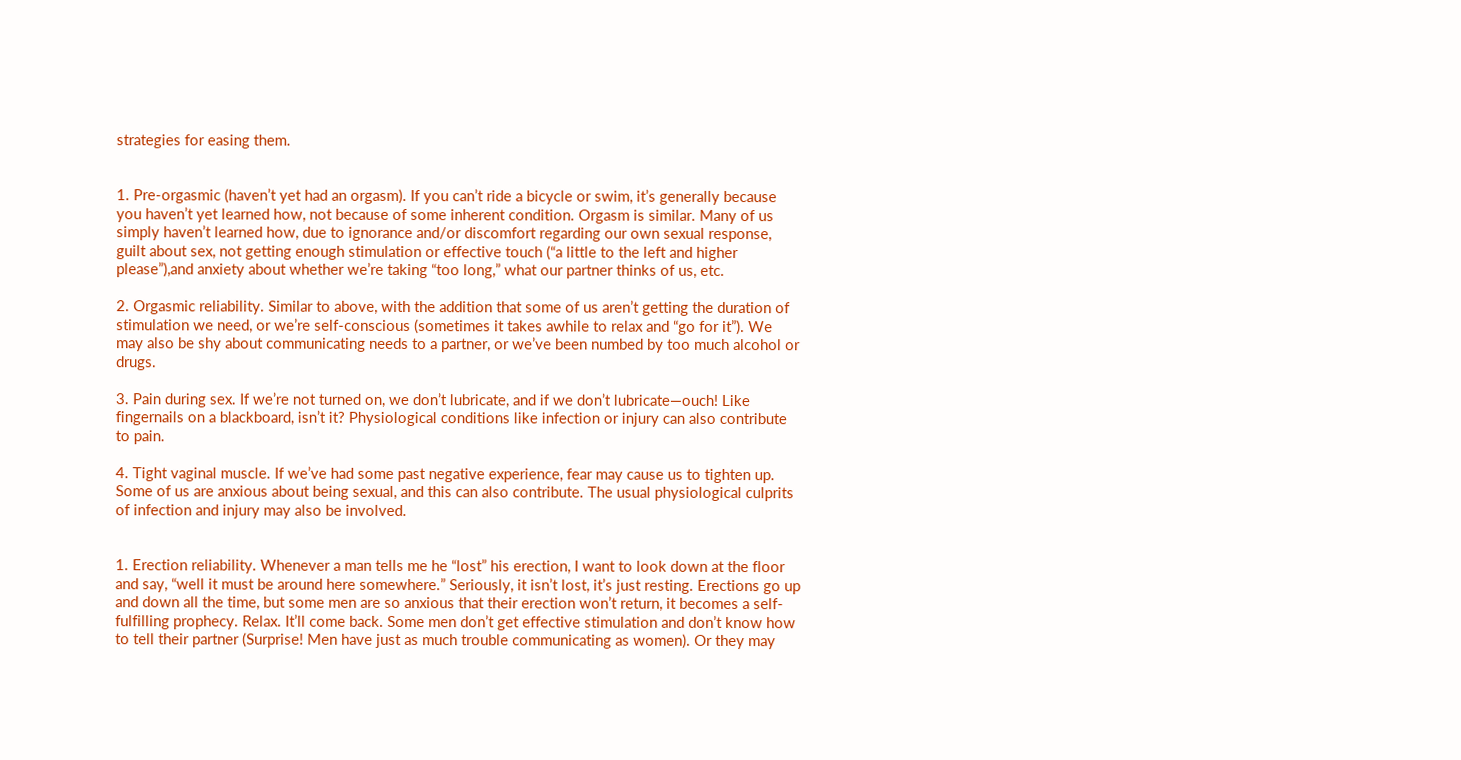strategies for easing them.


1. Pre-orgasmic (haven’t yet had an orgasm). If you can’t ride a bicycle or swim, it’s generally because you haven’t yet learned how, not because of some inherent condition. Orgasm is similar. Many of us simply haven’t learned how, due to ignorance and/or discomfort regarding our own sexual response, guilt about sex, not getting enough stimulation or effective touch (“a little to the left and higher please”),and anxiety about whether we’re taking “too long,” what our partner thinks of us, etc.

2. Orgasmic reliability. Similar to above, with the addition that some of us aren’t getting the duration of stimulation we need, or we’re self-conscious (sometimes it takes awhile to relax and “go for it”). We may also be shy about communicating needs to a partner, or we’ve been numbed by too much alcohol or drugs.

3. Pain during sex. If we’re not turned on, we don’t lubricate, and if we don’t lubricate—ouch! Like fingernails on a blackboard, isn’t it? Physiological conditions like infection or injury can also contribute to pain.

4. Tight vaginal muscle. If we’ve had some past negative experience, fear may cause us to tighten up. Some of us are anxious about being sexual, and this can also contribute. The usual physiological culprits of infection and injury may also be involved.


1. Erection reliability. Whenever a man tells me he “lost” his erection, I want to look down at the floor and say, “well it must be around here somewhere.” Seriously, it isn’t lost, it’s just resting. Erections go up and down all the time, but some men are so anxious that their erection won’t return, it becomes a self-fulfilling prophecy. Relax. It’ll come back. Some men don’t get effective stimulation and don’t know how to tell their partner (Surprise! Men have just as much trouble communicating as women). Or they may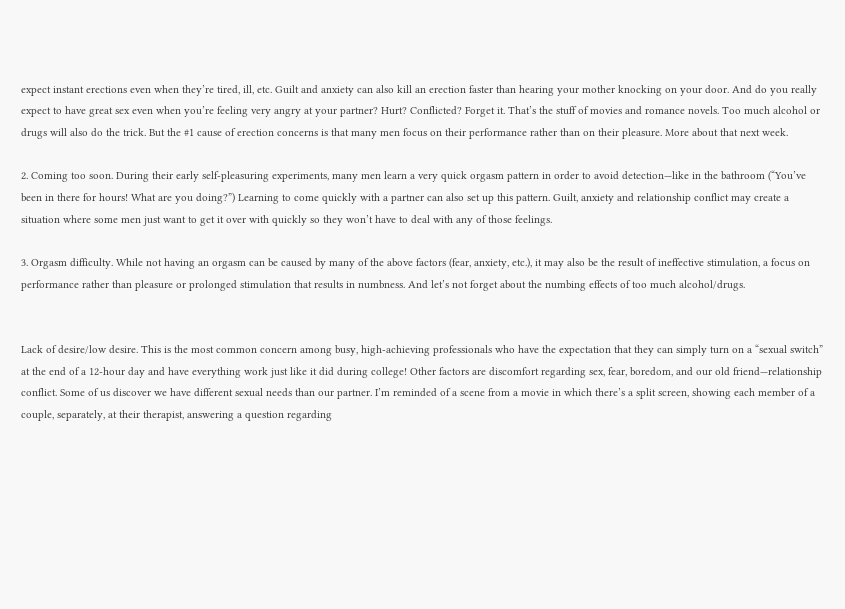expect instant erections even when they’re tired, ill, etc. Guilt and anxiety can also kill an erection faster than hearing your mother knocking on your door. And do you really expect to have great sex even when you’re feeling very angry at your partner? Hurt? Conflicted? Forget it. That’s the stuff of movies and romance novels. Too much alcohol or drugs will also do the trick. But the #1 cause of erection concerns is that many men focus on their performance rather than on their pleasure. More about that next week.

2. Coming too soon. During their early self-pleasuring experiments, many men learn a very quick orgasm pattern in order to avoid detection—like in the bathroom (“You’ve been in there for hours! What are you doing?”) Learning to come quickly with a partner can also set up this pattern. Guilt, anxiety and relationship conflict may create a situation where some men just want to get it over with quickly so they won’t have to deal with any of those feelings.

3. Orgasm difficulty. While not having an orgasm can be caused by many of the above factors (fear, anxiety, etc.), it may also be the result of ineffective stimulation, a focus on performance rather than pleasure or prolonged stimulation that results in numbness. And let’s not forget about the numbing effects of too much alcohol/drugs.


Lack of desire/low desire. This is the most common concern among busy, high-achieving professionals who have the expectation that they can simply turn on a “sexual switch” at the end of a 12-hour day and have everything work just like it did during college! Other factors are discomfort regarding sex, fear, boredom, and our old friend—relationship conflict. Some of us discover we have different sexual needs than our partner. I’m reminded of a scene from a movie in which there’s a split screen, showing each member of a couple, separately, at their therapist, answering a question regarding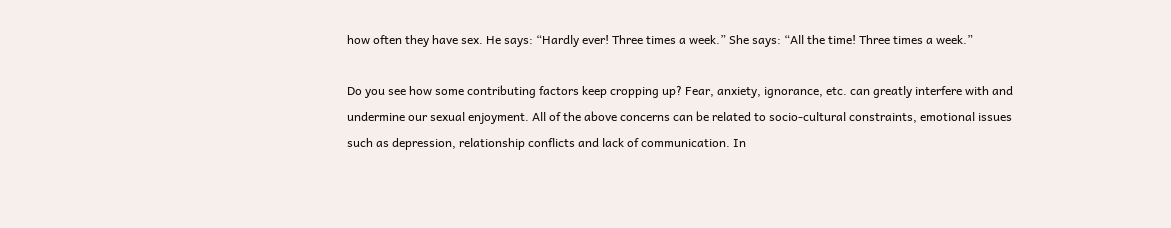how often they have sex. He says: “Hardly ever! Three times a week.” She says: “All the time! Three times a week.”

Do you see how some contributing factors keep cropping up? Fear, anxiety, ignorance, etc. can greatly interfere with and undermine our sexual enjoyment. All of the above concerns can be related to socio-cultural constraints, emotional issues such as depression, relationship conflicts and lack of communication. In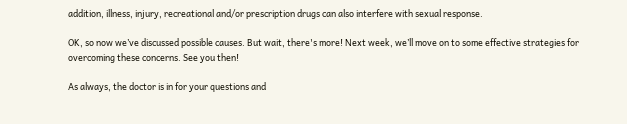addition, illness, injury, recreational and/or prescription drugs can also interfere with sexual response.

OK, so now we’ve discussed possible causes. But wait, there's more! Next week, we’ll move on to some effective strategies for overcoming these concerns. See you then!

As always, the doctor is in for your questions and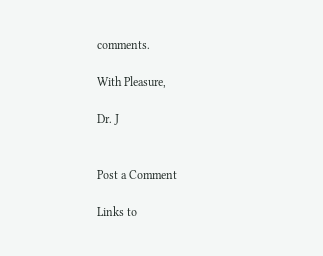comments.

With Pleasure,

Dr. J


Post a Comment

Links to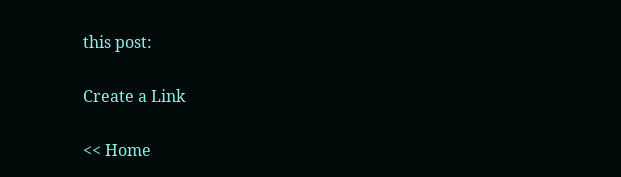this post:

Create a Link

<< Home